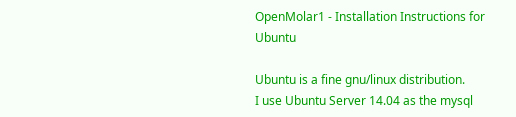OpenMolar1 - Installation Instructions for Ubuntu

Ubuntu is a fine gnu/linux distribution.
I use Ubuntu Server 14.04 as the mysql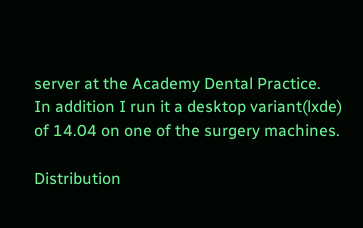server at the Academy Dental Practice.
In addition I run it a desktop variant(lxde) of 14.04 on one of the surgery machines.

Distribution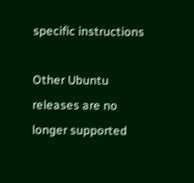specific instructions

Other Ubuntu releases are no longer supported